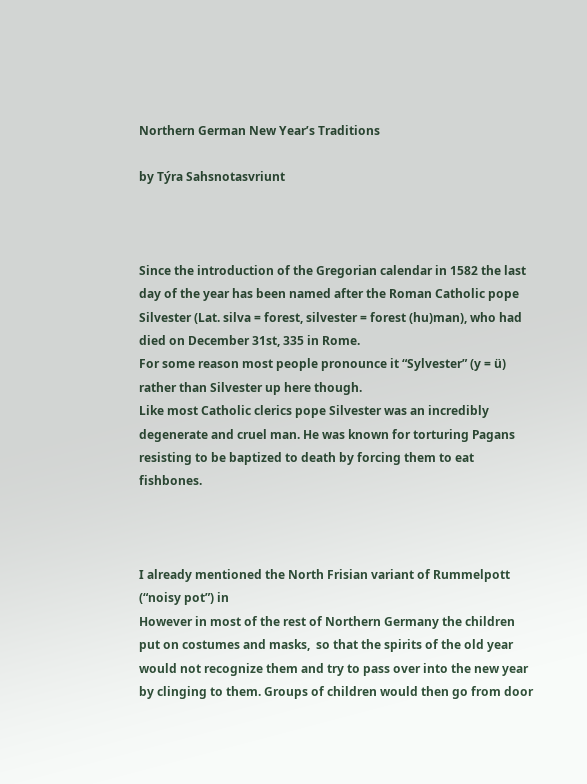Northern German New Year’s Traditions

by Týra Sahsnotasvriunt



Since the introduction of the Gregorian calendar in 1582 the last day of the year has been named after the Roman Catholic pope Silvester (Lat. silva = forest, silvester = forest (hu)man), who had died on December 31st, 335 in Rome.
For some reason most people pronounce it “Sylvester” (y = ü) rather than Silvester up here though.
Like most Catholic clerics pope Silvester was an incredibly degenerate and cruel man. He was known for torturing Pagans resisting to be baptized to death by forcing them to eat fishbones.



I already mentioned the North Frisian variant of Rummelpott (“noisy pot”) in
However in most of the rest of Northern Germany the children put on costumes and masks,  so that the spirits of the old year would not recognize them and try to pass over into the new year by clinging to them. Groups of children would then go from door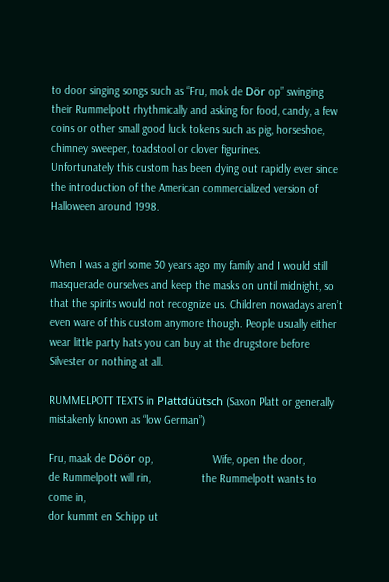to door singing songs such as “Fru, mok de Dör op” swinging their Rummelpott rhythmically and asking for food, candy, a few coins or other small good luck tokens such as pig, horseshoe, chimney sweeper, toadstool or clover figurines.
Unfortunately this custom has been dying out rapidly ever since the introduction of the American commercialized version of Halloween around 1998.


When I was a girl some 30 years ago my family and I would still masquerade ourselves and keep the masks on until midnight, so that the spirits would not recognize us. Children nowadays aren’t even ware of this custom anymore though. People usually either wear little party hats you can buy at the drugstore before Silvester or nothing at all.

RUMMELPOTT TEXTS in Plattdüütsch (Saxon Platt or generally mistakenly known as “low German”)

Fru, maak de Döör op,                    Wife, open the door,
de Rummelpott will rin,                 the Rummelpott wants to come in,
dor kummt en Schipp ut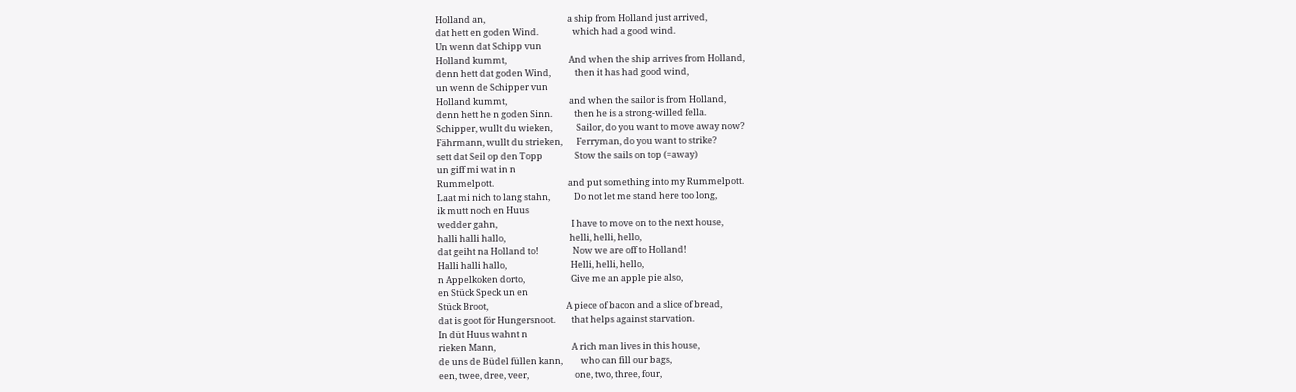Holland an,                                         a ship from Holland just arrived,
dat hett en goden Wind.                 which had a good wind.
Un wenn dat Schipp vun
Holland kummt,                               And when the ship arrives from Holland,
denn hett dat goden Wind,            then it has had good wind,
un wenn de Schipper vun
Holland kummt,                               and when the sailor is from Holland,
denn hett he n goden Sinn.           then he is a strong-willed fella.
Schipper, wullt du wieken,            Sailor, do you want to move away now?
Fährmann, wullt du strieken,       Ferryman, do you want to strike?
sett dat Seil op den Topp                Stow the sails on top (=away)
un giff mi wat in n
Rummelpott.                                     and put something into my Rummelpott.
Laat mi nich to lang stahn,            Do not let me stand here too long,
ik mutt noch en Huus
wedder gahn,                                     I have to move on to the next house,
halli halli hallo,                                helli, helli, hello,
dat geiht na Holland to!                 Now we are off to Holland!
Halli halli hallo,                                Helli, helli, hello,
n Appelkoken dorto,                       Give me an apple pie also,
en Stück Speck un en
Stück Broot,                                       A piece of bacon and a slice of bread,
dat is goot för Hungersnoot.        that helps against starvation.
In düt Huus wahnt n
rieken Mann,                                      A rich man lives in this house,
de uns de Büdel füllen kann,         who can fill our bags,
een, twee, dree, veer,                       one, two, three, four,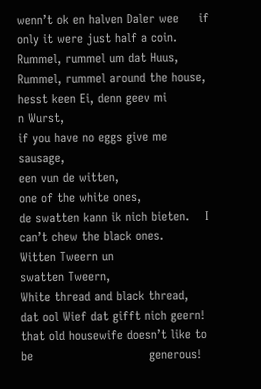wenn’t ok en halven Daler wee     if only it were just half a coin.
Rummel, rummel um dat Huus,   Rummel, rummel around the house,
hesst keen Ei, denn geev mi
n Wurst,                                                if you have no eggs give me sausage,
een vun de witten,                             one of the white ones,
de swatten kann ik nich bieten.    I can’t chew the black ones.
Witten Tweern un
swatten Tweern,                                 White thread and black thread,
dat ool Wief dat gifft nich geern!   that old housewife doesn’t like to be                             generous!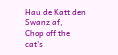Hau de Katt den Swanz af,                Chop off the cat’s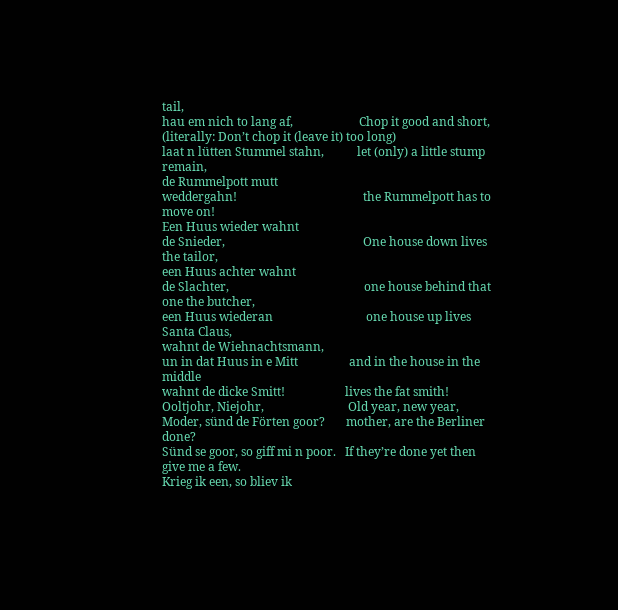tail,
hau em nich to lang af,                      Chop it good and short,
(literally: Don’t chop it (leave it) too long)
laat n lütten Stummel stahn,           let (only) a little stump remain,
de Rummelpott mutt
weddergahn!                                          the Rummelpott has to move on!
Een Huus wieder wahnt
de Snieder,                                              One house down lives the tailor,
een Huus achter wahnt
de Slachter,                                             one house behind that one the butcher,
een Huus wiederan                               one house up lives Santa Claus,
wahnt de Wiehnachtsmann,
un in dat Huus in e Mitt                 and in the house in the middle
wahnt de dicke Smitt!                    lives the fat smith!
Ooltjohr, Niejohr,                            Old year, new year,
Moder, sünd de Förten goor?       mother, are the Berliner done?
Sünd se goor, so giff mi n poor.   If they’re done yet then give me a few.
Krieg ik een, so bliev ik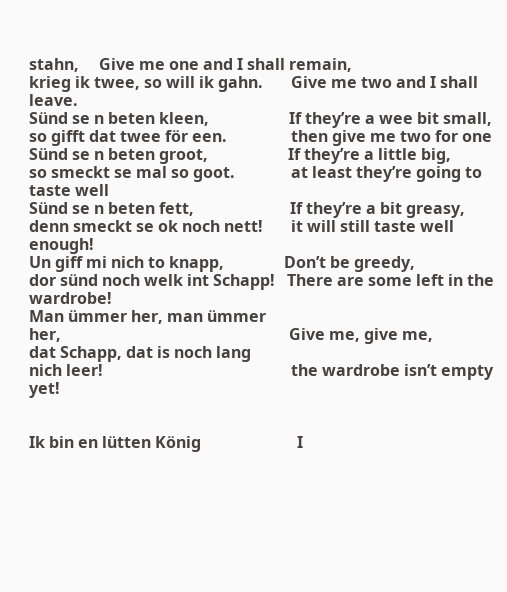stahn,     Give me one and I shall remain,
krieg ik twee, so will ik gahn.       Give me two and I shall leave.
Sünd se n beten kleen,                    If they’re a wee bit small,
so gifft dat twee för een.                then give me two for one
Sünd se n beten groot,                    If they’re a little big,
so smeckt se mal so goot.              at least they’re going to taste well
Sünd se n beten fett,                        If they’re a bit greasy,
denn smeckt se ok noch nett!       it will still taste well enough!
Un giff mi nich to knapp,               Don’t be greedy,
dor sünd noch welk int Schapp!   There are some left in the wardrobe!
Man ümmer her, man ümmer
her,                                                         Give me, give me,
dat Schapp, dat is noch lang
nich leer!                                               the wardrobe isn’t empty yet!


Ik bin en lütten König                        I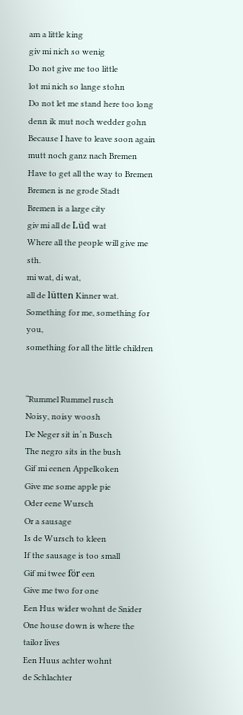am a little king
giv mi nich so wenig                           Do not give me too little
lot mi nich so lange stohn                Do not let me stand here too long
denn ik mut noch wedder gohn      Because I have to leave soon again
mutt noch ganz nach Bremen         Have to get all the way to Bremen
Bremen is ne grode Stadt                  Bremen is a large city
giv mi all de Lüd wat                           Where all the people will give me sth.
mi wat, di wat,
all de lütten Kinner wat.                    Something for me, something for you,                                                                             something for all the little children


“Rummel Rummel rusch                Noisy, noisy woosh
De Neger sit in´n Busch                   The negro sits in the bush
Gif mi eenen Appelkoken               Give me some apple pie
Oder eene Wursch                             Or a sausage
Is de Wursch to kleen                       If the sausage is too small
Gif mi twee för een                            Give me two for one
Een Hus wider wohnt de Snider    One house down is where the tailor lives
Een Huus achter wohnt
de Schlachter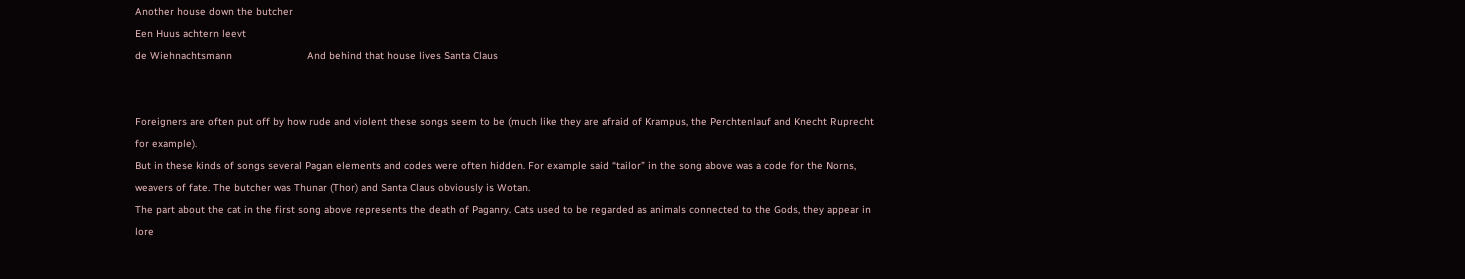Another house down the butcher
Een Huus achtern leevt
de Wiehnachtsmann                         And behind that house lives Santa Claus


Foreigners are often put off by how rude and violent these songs seem to be (much like they are afraid of Krampus, the Perchtenlauf and Knecht Ruprecht for example).
But in these kinds of songs several Pagan elements and codes were often hidden. For example said “tailor” in the song above was a code for the Norns, weavers of fate. The butcher was Thunar (Thor) and Santa Claus obviously is Wotan.
The part about the cat in the first song above represents the death of Paganry. Cats used to be regarded as animals connected to the Gods, they appear in lore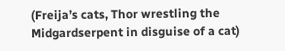(Freija’s cats, Thor wrestling the Midgardserpent in disguise of a cat)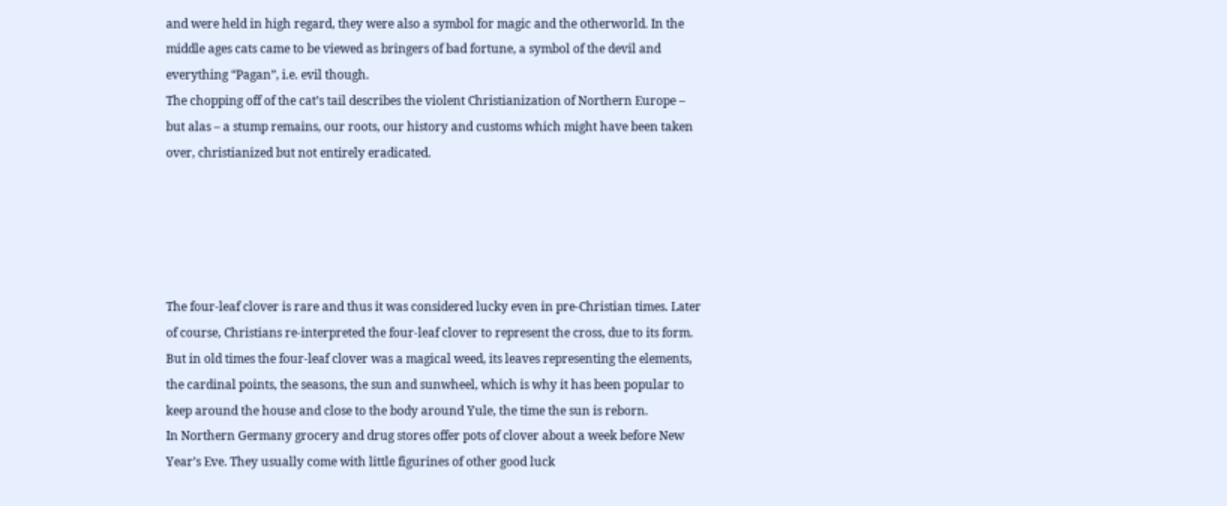and were held in high regard, they were also a symbol for magic and the otherworld. In the middle ages cats came to be viewed as bringers of bad fortune, a symbol of the devil and everything “Pagan”, i.e. evil though.
The chopping off of the cat’s tail describes the violent Christianization of Northern Europe – but alas – a stump remains, our roots, our history and customs which might have been taken over, christianized but not entirely eradicated.





The four-leaf clover is rare and thus it was considered lucky even in pre-Christian times. Later of course, Christians re-interpreted the four-leaf clover to represent the cross, due to its form. But in old times the four-leaf clover was a magical weed, its leaves representing the elements, the cardinal points, the seasons, the sun and sunwheel, which is why it has been popular to keep around the house and close to the body around Yule, the time the sun is reborn.
In Northern Germany grocery and drug stores offer pots of clover about a week before New Year’s Eve. They usually come with little figurines of other good luck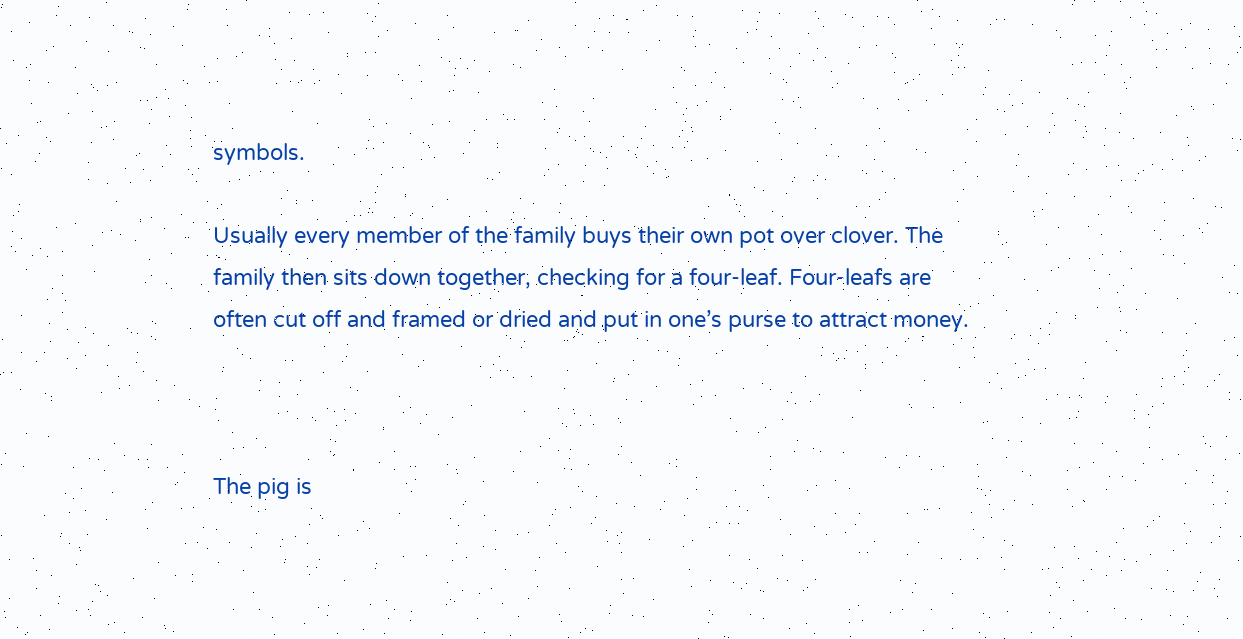symbols.

Usually every member of the family buys their own pot over clover. The family then sits down together, checking for a four-leaf. Four-leafs are often cut off and framed or dried and put in one’s purse to attract money.



The pig is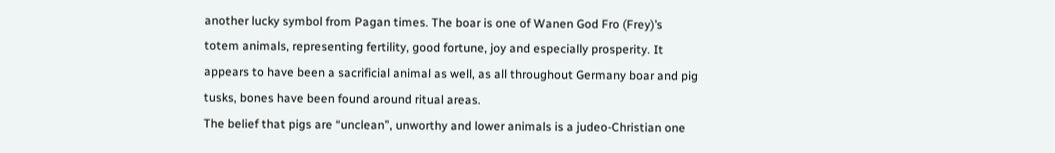another lucky symbol from Pagan times. The boar is one of Wanen God Fro (Frey)’s totem animals, representing fertility, good fortune, joy and especially prosperity. It appears to have been a sacrificial animal as well, as all throughout Germany boar and pig tusks, bones have been found around ritual areas.
The belief that pigs are “unclean”, unworthy and lower animals is a judeo-Christian one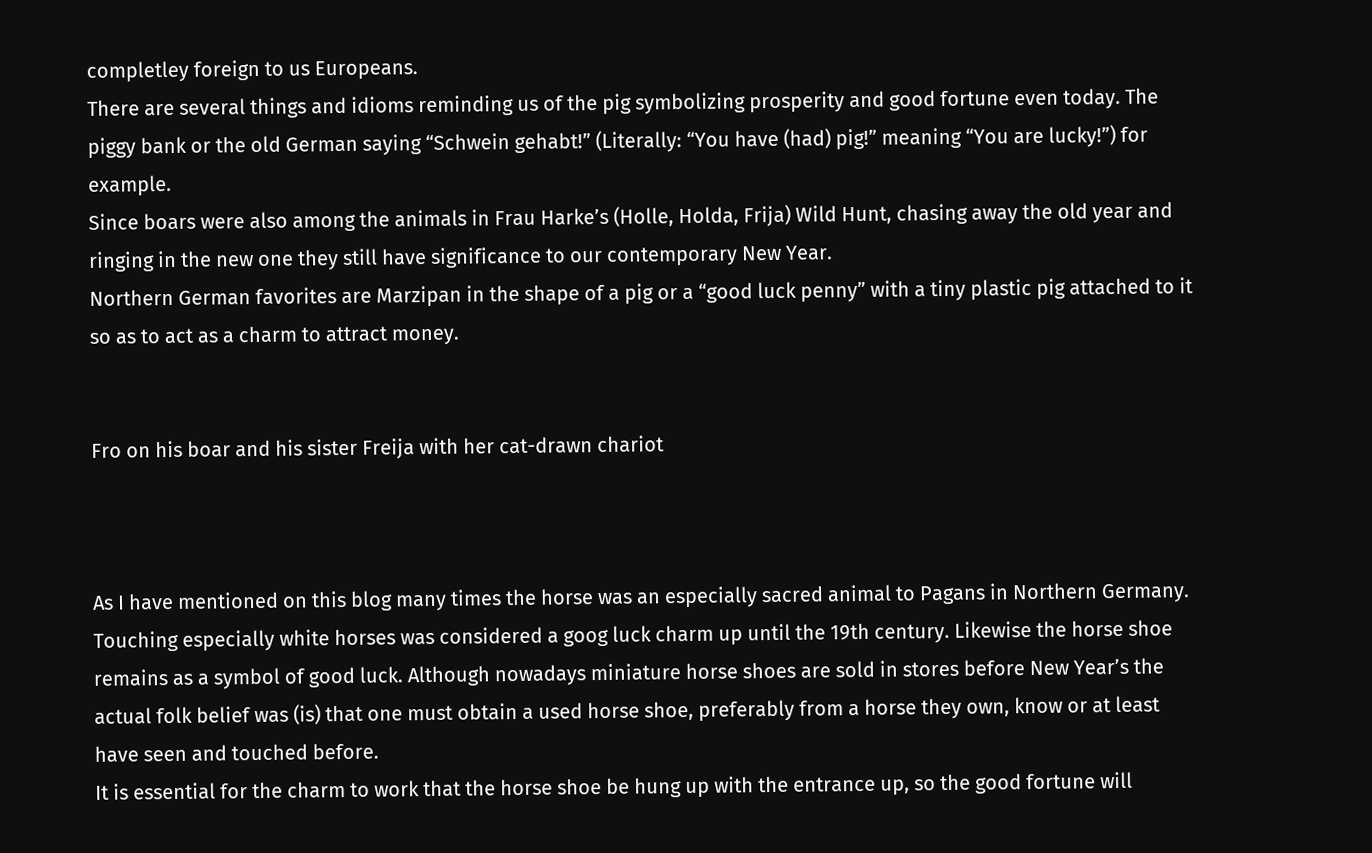completley foreign to us Europeans.
There are several things and idioms reminding us of the pig symbolizing prosperity and good fortune even today. The piggy bank or the old German saying “Schwein gehabt!” (Literally: “You have (had) pig!” meaning “You are lucky!”) for example.
Since boars were also among the animals in Frau Harke’s (Holle, Holda, Frija) Wild Hunt, chasing away the old year and ringing in the new one they still have significance to our contemporary New Year.
Northern German favorites are Marzipan in the shape of a pig or a “good luck penny” with a tiny plastic pig attached to it so as to act as a charm to attract money.


Fro on his boar and his sister Freija with her cat-drawn chariot



As I have mentioned on this blog many times the horse was an especially sacred animal to Pagans in Northern Germany.
Touching especially white horses was considered a goog luck charm up until the 19th century. Likewise the horse shoe remains as a symbol of good luck. Although nowadays miniature horse shoes are sold in stores before New Year’s the actual folk belief was (is) that one must obtain a used horse shoe, preferably from a horse they own, know or at least have seen and touched before.
It is essential for the charm to work that the horse shoe be hung up with the entrance up, so the good fortune will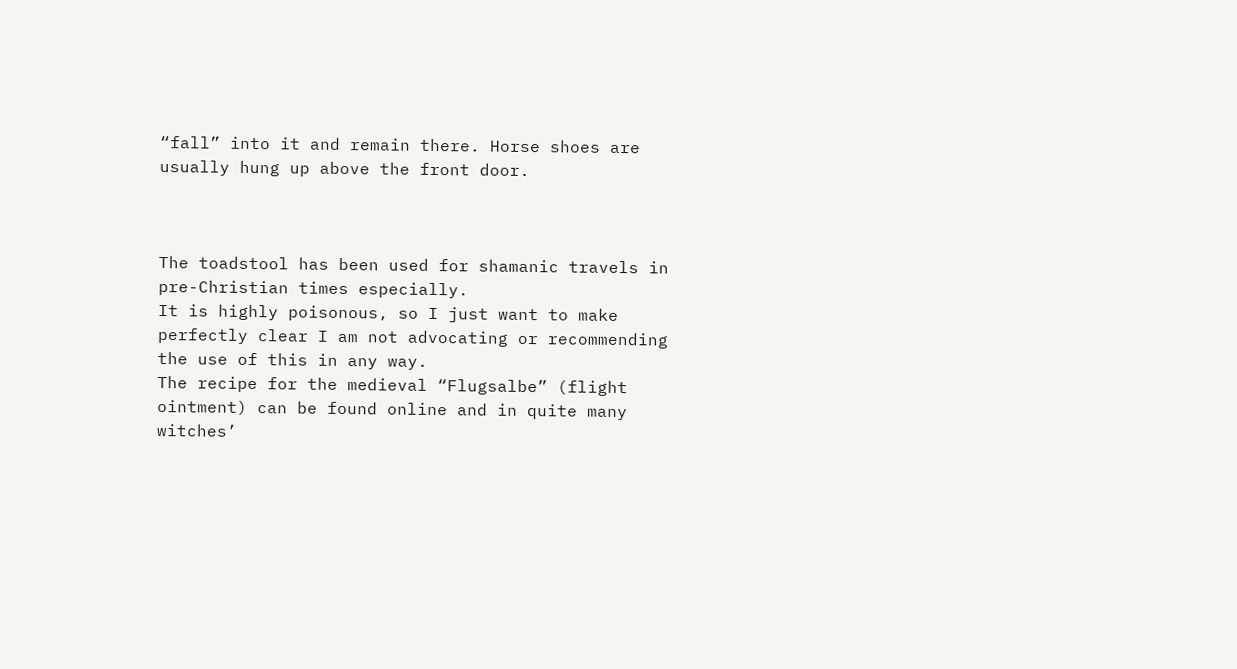“fall” into it and remain there. Horse shoes are usually hung up above the front door.



The toadstool has been used for shamanic travels in pre-Christian times especially.
It is highly poisonous, so I just want to make perfectly clear I am not advocating or recommending the use of this in any way.
The recipe for the medieval “Flugsalbe” (flight ointment) can be found online and in quite many witches’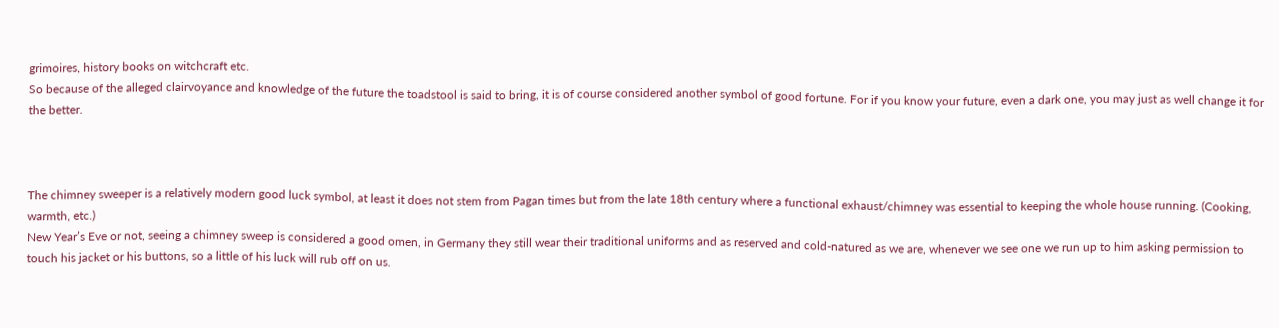grimoires, history books on witchcraft etc.
So because of the alleged clairvoyance and knowledge of the future the toadstool is said to bring, it is of course considered another symbol of good fortune. For if you know your future, even a dark one, you may just as well change it for the better.



The chimney sweeper is a relatively modern good luck symbol, at least it does not stem from Pagan times but from the late 18th century where a functional exhaust/chimney was essential to keeping the whole house running. (Cooking, warmth, etc.)
New Year’s Eve or not, seeing a chimney sweep is considered a good omen, in Germany they still wear their traditional uniforms and as reserved and cold-natured as we are, whenever we see one we run up to him asking permission to touch his jacket or his buttons, so a little of his luck will rub off on us.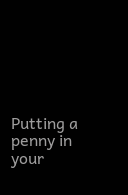Putting a penny in your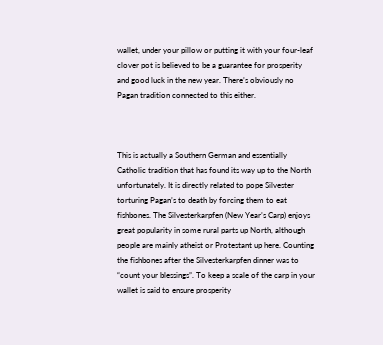wallet, under your pillow or putting it with your four-leaf clover pot is believed to be a guarantee for prosperity and good luck in the new year. There’s obviously no Pagan tradition connected to this either.



This is actually a Southern German and essentially Catholic tradition that has found its way up to the North unfortunately. It is directly related to pope Silvester torturing Pagan’s to death by forcing them to eat fishbones. The Silvesterkarpfen (New Year’s Carp) enjoys great popularity in some rural parts up North, although people are mainly atheist or Protestant up here. Counting the fishbones after the Silvesterkarpfen dinner was to “count your blessings”. To keep a scale of the carp in your wallet is said to ensure prosperity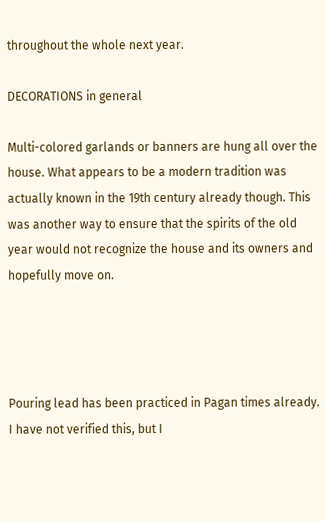throughout the whole next year.

DECORATIONS in general

Multi-colored garlands or banners are hung all over the house. What appears to be a modern tradition was actually known in the 19th century already though. This was another way to ensure that the spirits of the old year would not recognize the house and its owners and hopefully move on.




Pouring lead has been practiced in Pagan times already. I have not verified this, but I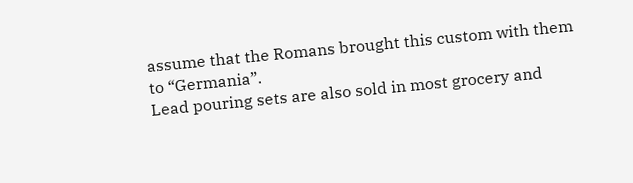assume that the Romans brought this custom with them to “Germania”.
Lead pouring sets are also sold in most grocery and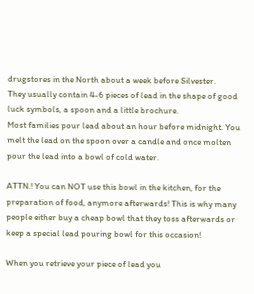drugstores in the North about a week before Silvester.
They usually contain 4-6 pieces of lead in the shape of good luck symbols, a spoon and a little brochure.
Most families pour lead about an hour before midnight. You melt the lead on the spoon over a candle and once molten pour the lead into a bowl of cold water.

ATTN.! You can NOT use this bowl in the kitchen, for the preparation of food, anymore afterwards! This is why many people either buy a cheap bowl that they toss afterwards or keep a special lead pouring bowl for this occasion!

When you retrieve your piece of lead you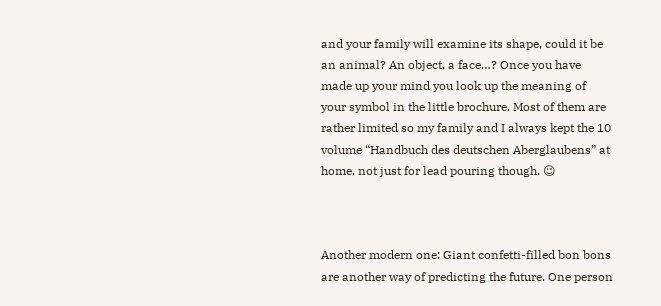and your family will examine its shape, could it be an animal? An object, a face…? Once you have made up your mind you look up the meaning of your symbol in the little brochure. Most of them are rather limited so my family and I always kept the 10 volume “Handbuch des deutschen Aberglaubens” at home, not just for lead pouring though. 😉



Another modern one: Giant confetti-filled bon bons are another way of predicting the future. One person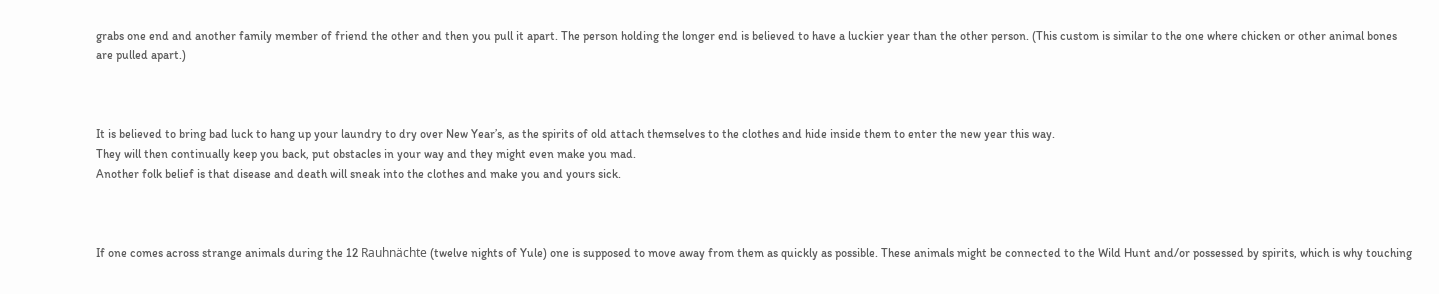grabs one end and another family member of friend the other and then you pull it apart. The person holding the longer end is believed to have a luckier year than the other person. (This custom is similar to the one where chicken or other animal bones are pulled apart.)



It is believed to bring bad luck to hang up your laundry to dry over New Year’s, as the spirits of old attach themselves to the clothes and hide inside them to enter the new year this way.
They will then continually keep you back, put obstacles in your way and they might even make you mad.
Another folk belief is that disease and death will sneak into the clothes and make you and yours sick.



If one comes across strange animals during the 12 Rauhnächte (twelve nights of Yule) one is supposed to move away from them as quickly as possible. These animals might be connected to the Wild Hunt and/or possessed by spirits, which is why touching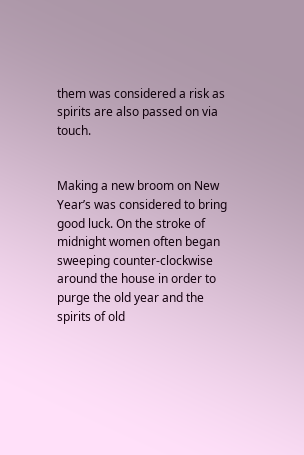them was considered a risk as spirits are also passed on via touch.


Making a new broom on New Year’s was considered to bring good luck. On the stroke of midnight women often began sweeping counter-clockwise around the house in order to purge the old year and the spirits of old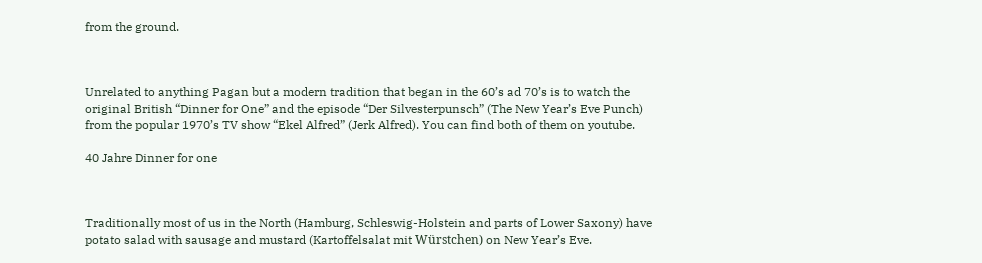from the ground.



Unrelated to anything Pagan but a modern tradition that began in the 60’s ad 70’s is to watch the original British “Dinner for One” and the episode “Der Silvesterpunsch” (The New Year’s Eve Punch) from the popular 1970’s TV show “Ekel Alfred” (Jerk Alfred). You can find both of them on youtube.

40 Jahre Dinner for one



Traditionally most of us in the North (Hamburg, Schleswig-Holstein and parts of Lower Saxony) have potato salad with sausage and mustard (Kartoffelsalat mit Würstchen) on New Year’s Eve.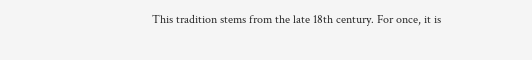This tradition stems from the late 18th century. For once, it is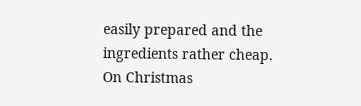easily prepared and the ingredients rather cheap.
On Christmas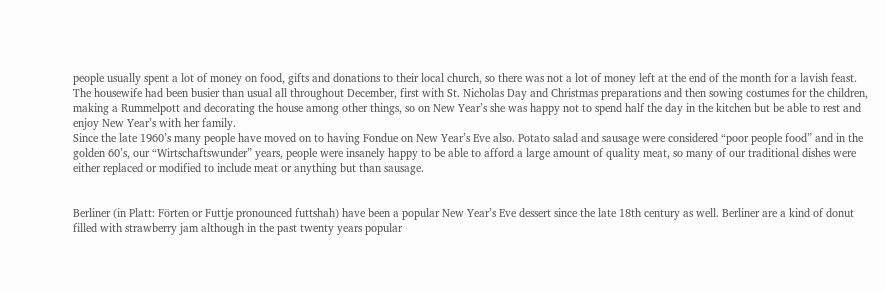people usually spent a lot of money on food, gifts and donations to their local church, so there was not a lot of money left at the end of the month for a lavish feast.
The housewife had been busier than usual all throughout December, first with St. Nicholas Day and Christmas preparations and then sowing costumes for the children, making a Rummelpott and decorating the house among other things, so on New Year’s she was happy not to spend half the day in the kitchen but be able to rest and enjoy New Year’s with her family.
Since the late 1960’s many people have moved on to having Fondue on New Year’s Eve also. Potato salad and sausage were considered “poor people food” and in the golden 60’s, our “Wirtschaftswunder” years, people were insanely happy to be able to afford a large amount of quality meat, so many of our traditional dishes were either replaced or modified to include meat or anything but than sausage.


Berliner (in Platt: Förten or Futtje pronounced futtshah) have been a popular New Year’s Eve dessert since the late 18th century as well. Berliner are a kind of donut filled with strawberry jam although in the past twenty years popular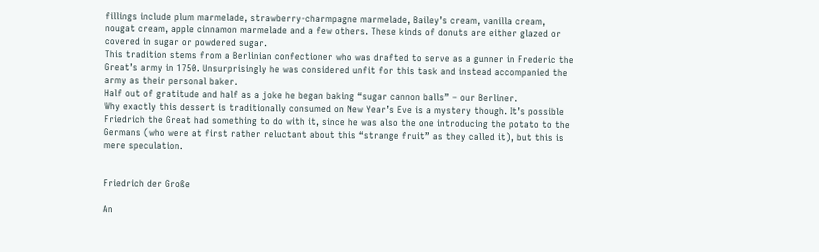fillings include plum marmelade, strawberry-charmpagne marmelade, Bailey’s cream, vanilla cream, nougat cream, apple cinnamon marmelade and a few others. These kinds of donuts are either glazed or covered in sugar or powdered sugar.
This tradition stems from a Berlinian confectioner who was drafted to serve as a gunner in Frederic the Great’s army in 1750. Unsurprisingly he was considered unfit for this task and instead accompanied the army as their personal baker.
Half out of gratitude and half as a joke he began baking “sugar cannon balls” – our Berliner.
Why exactly this dessert is traditionally consumed on New Year’s Eve is a mystery though. It’s possible Friedrich the Great had something to do with it, since he was also the one introducing the potato to the Germans (who were at first rather reluctant about this “strange fruit” as they called it), but this is mere speculation.


Friedrich der Große

An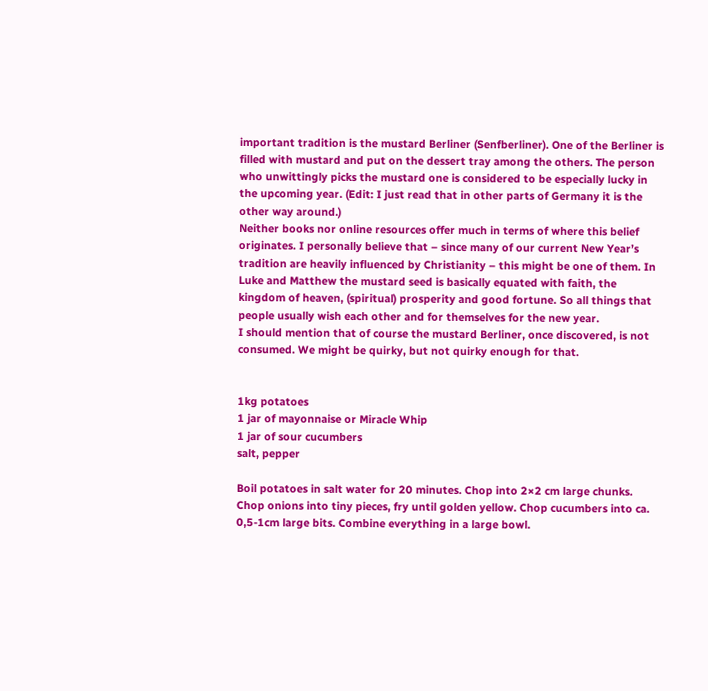important tradition is the mustard Berliner (Senfberliner). One of the Berliner is filled with mustard and put on the dessert tray among the others. The person who unwittingly picks the mustard one is considered to be especially lucky in the upcoming year. (Edit: I just read that in other parts of Germany it is the other way around.)
Neither books nor online resources offer much in terms of where this belief originates. I personally believe that – since many of our current New Year’s tradition are heavily influenced by Christianity – this might be one of them. In Luke and Matthew the mustard seed is basically equated with faith, the kingdom of heaven, (spiritual) prosperity and good fortune. So all things that people usually wish each other and for themselves for the new year.
I should mention that of course the mustard Berliner, once discovered, is not consumed. We might be quirky, but not quirky enough for that.


1kg potatoes
1 jar of mayonnaise or Miracle Whip
1 jar of sour cucumbers
salt, pepper

Boil potatoes in salt water for 20 minutes. Chop into 2×2 cm large chunks. Chop onions into tiny pieces, fry until golden yellow. Chop cucumbers into ca. 0,5-1cm large bits. Combine everything in a large bowl.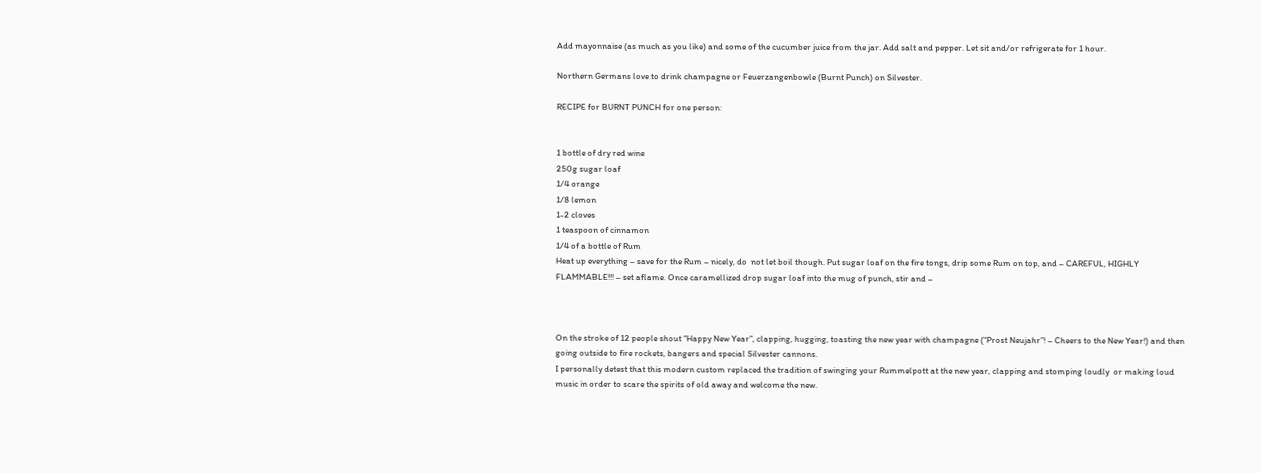Add mayonnaise (as much as you like) and some of the cucumber juice from the jar. Add salt and pepper. Let sit and/or refrigerate for 1 hour.

Northern Germans love to drink champagne or Feuerzangenbowle (Burnt Punch) on Silvester.

RECIPE for BURNT PUNCH for one person:


1 bottle of dry red wine
250g sugar loaf
1/4 orange
1/8 lemon
1-2 cloves
1 teaspoon of cinnamon
1/4 of a bottle of Rum
Heat up everything – save for the Rum – nicely, do  not let boil though. Put sugar loaf on the fire tongs, drip some Rum on top, and – CAREFUL, HIGHLY FLAMMABLE!!! – set aflame. Once caramellized drop sugar loaf into the mug of punch, stir and –



On the stroke of 12 people shout “Happy New Year”, clapping, hugging, toasting the new year with champagne (“Prost Neujahr”! – Cheers to the New Year!) and then going outside to fire rockets, bangers and special Silvester cannons.
I personally detest that this modern custom replaced the tradition of swinging your Rummelpott at the new year, clapping and stomping loudly  or making loud music in order to scare the spirits of old away and welcome the new.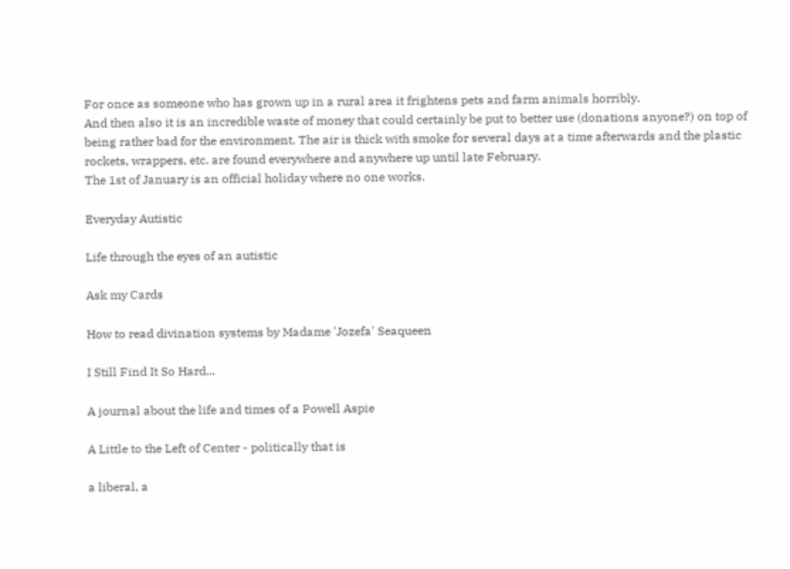For once as someone who has grown up in a rural area it frightens pets and farm animals horribly.
And then also it is an incredible waste of money that could certainly be put to better use (donations anyone?) on top of being rather bad for the environment. The air is thick with smoke for several days at a time afterwards and the plastic rockets, wrappers, etc. are found everywhere and anywhere up until late February.
The 1st of January is an official holiday where no one works.

Everyday Autistic

Life through the eyes of an autistic

Ask my Cards

How to read divination systems by Madame 'Jozefa' Seaqueen

I Still Find It So Hard...

A journal about the life and times of a Powell Aspie

A Little to the Left of Center - politically that is

a liberal, a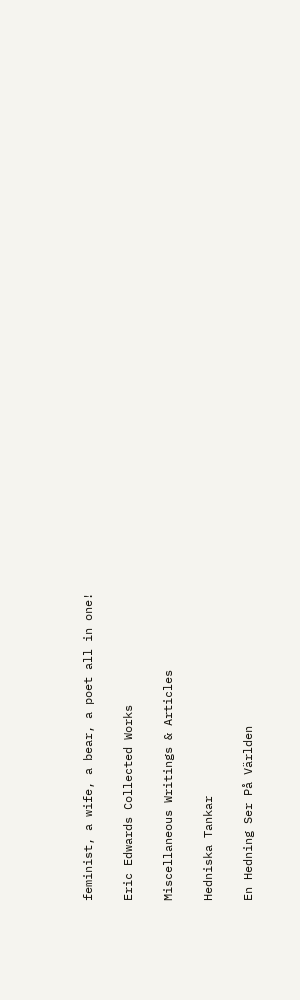feminist, a wife, a bear, a poet all in one!

Eric Edwards Collected Works

Miscellaneous Writings & Articles

Hedniska Tankar

En Hedning Ser På Världen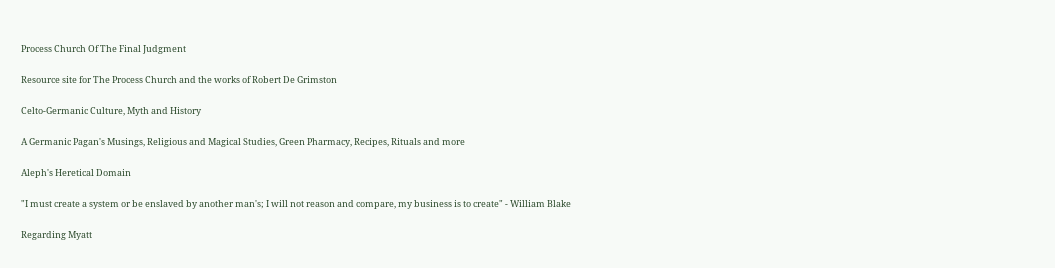Process Church Of The Final Judgment

Resource site for The Process Church and the works of Robert De Grimston

Celto-Germanic Culture, Myth and History

A Germanic Pagan's Musings, Religious and Magical Studies, Green Pharmacy, Recipes, Rituals and more

Aleph's Heretical Domain

"I must create a system or be enslaved by another man's; I will not reason and compare, my business is to create" - William Blake

Regarding Myatt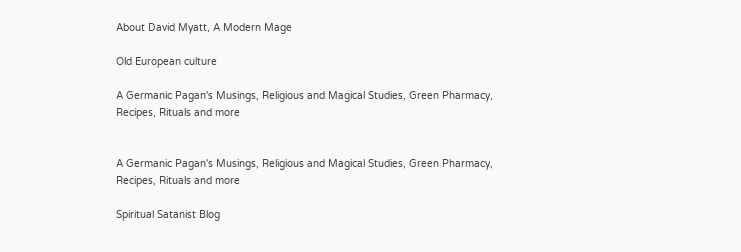About David Myatt, A Modern Mage

Old European culture

A Germanic Pagan's Musings, Religious and Magical Studies, Green Pharmacy, Recipes, Rituals and more


A Germanic Pagan's Musings, Religious and Magical Studies, Green Pharmacy, Recipes, Rituals and more

Spiritual Satanist Blog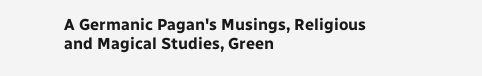A Germanic Pagan's Musings, Religious and Magical Studies, Green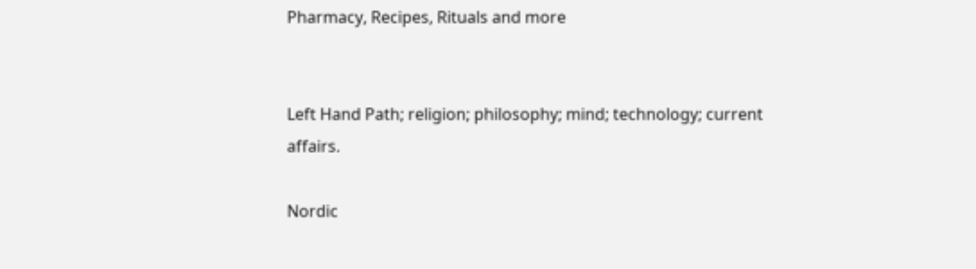Pharmacy, Recipes, Rituals and more


Left Hand Path; religion; philosophy; mind; technology; current affairs.

Nordic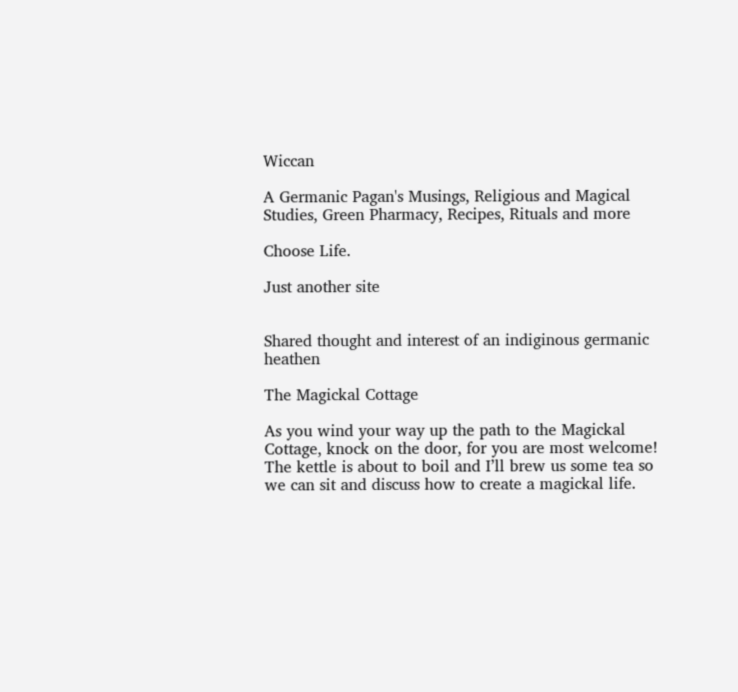Wiccan

A Germanic Pagan's Musings, Religious and Magical Studies, Green Pharmacy, Recipes, Rituals and more

Choose Life.

Just another site


Shared thought and interest of an indiginous germanic heathen

The Magickal Cottage

As you wind your way up the path to the Magickal Cottage, knock on the door, for you are most welcome! The kettle is about to boil and I’ll brew us some tea so we can sit and discuss how to create a magickal life.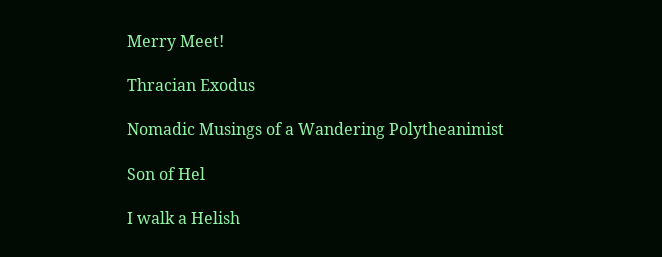Merry Meet!

Thracian Exodus

Nomadic Musings of a Wandering Polytheanimist

Son of Hel

I walk a Helish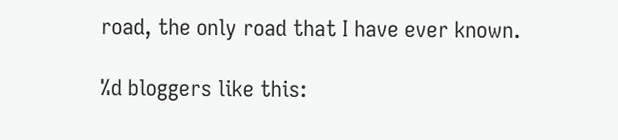road, the only road that I have ever known.

%d bloggers like this: